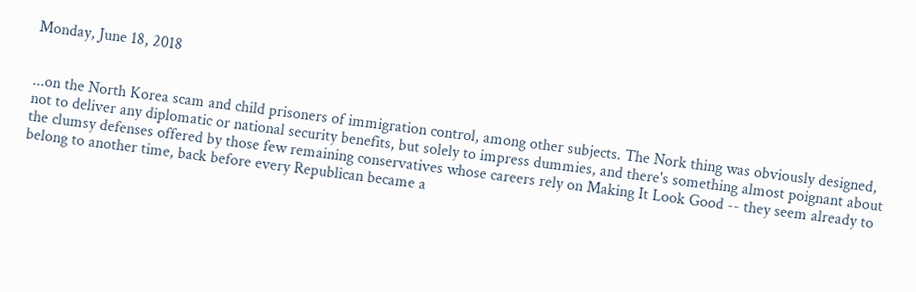Monday, June 18, 2018


...on the North Korea scam and child prisoners of immigration control, among other subjects. The Nork thing was obviously designed, not to deliver any diplomatic or national security benefits, but solely to impress dummies, and there's something almost poignant about the clumsy defenses offered by those few remaining conservatives whose careers rely on Making It Look Good -- they seem already to belong to another time, back before every Republican became a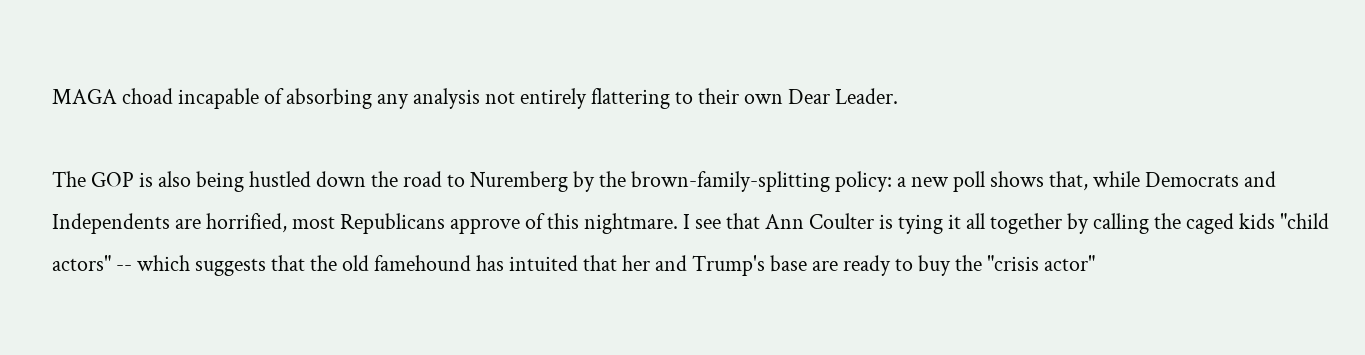MAGA choad incapable of absorbing any analysis not entirely flattering to their own Dear Leader.

The GOP is also being hustled down the road to Nuremberg by the brown-family-splitting policy: a new poll shows that, while Democrats and Independents are horrified, most Republicans approve of this nightmare. I see that Ann Coulter is tying it all together by calling the caged kids "child actors" -- which suggests that the old famehound has intuited that her and Trump's base are ready to buy the "crisis actor"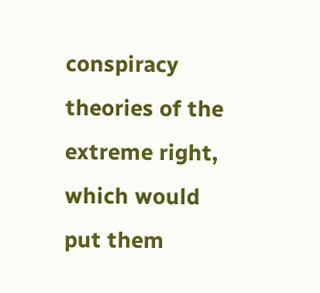conspiracy theories of the extreme right, which would put them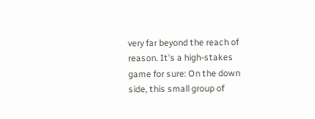very far beyond the reach of reason. It's a high-stakes game for sure: On the down side, this small group of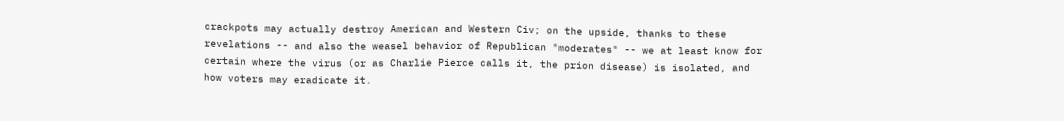crackpots may actually destroy American and Western Civ; on the upside, thanks to these revelations -- and also the weasel behavior of Republican "moderates" -- we at least know for certain where the virus (or as Charlie Pierce calls it, the prion disease) is isolated, and how voters may eradicate it.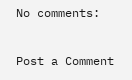No comments:

Post a Comment